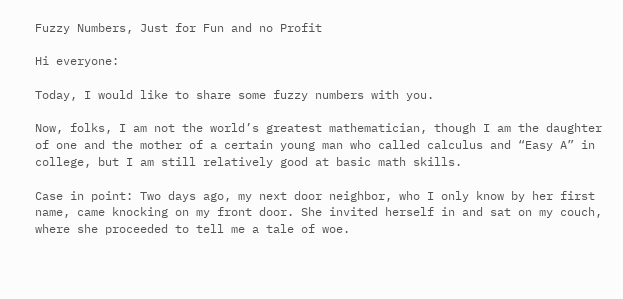Fuzzy Numbers, Just for Fun and no Profit

Hi everyone:

Today, I would like to share some fuzzy numbers with you.

Now, folks, I am not the world’s greatest mathematician, though I am the daughter of one and the mother of a certain young man who called calculus and “Easy A” in college, but I am still relatively good at basic math skills.

Case in point: Two days ago, my next door neighbor, who I only know by her first name, came knocking on my front door. She invited herself in and sat on my couch, where she proceeded to tell me a tale of woe.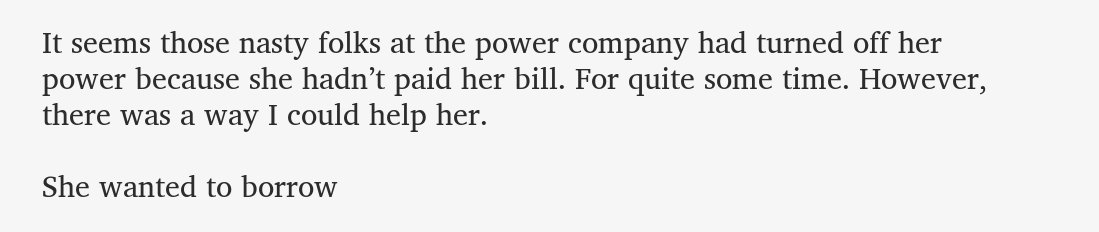It seems those nasty folks at the power company had turned off her power because she hadn’t paid her bill. For quite some time. However, there was a way I could help her.

She wanted to borrow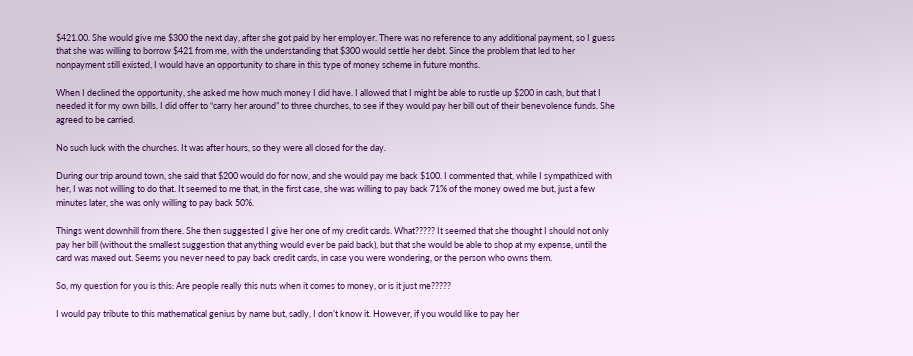$421.00. She would give me $300 the next day, after she got paid by her employer. There was no reference to any additional payment, so I guess that she was willing to borrow $421 from me, with the understanding that $300 would settle her debt. Since the problem that led to her nonpayment still existed, I would have an opportunity to share in this type of money scheme in future months.

When I declined the opportunity, she asked me how much money I did have. I allowed that I might be able to rustle up $200 in cash, but that I needed it for my own bills. I did offer to “carry her around” to three churches, to see if they would pay her bill out of their benevolence funds. She agreed to be carried.

No such luck with the churches. It was after hours, so they were all closed for the day.

During our trip around town, she said that $200 would do for now, and she would pay me back $100. I commented that, while I sympathized with her, I was not willing to do that. It seemed to me that, in the first case, she was willing to pay back 71% of the money owed me but, just a few minutes later, she was only willing to pay back 50%.

Things went downhill from there. She then suggested I give her one of my credit cards. What????? It seemed that she thought I should not only pay her bill (without the smallest suggestion that anything would ever be paid back), but that she would be able to shop at my expense, until the card was maxed out. Seems you never need to pay back credit cards, in case you were wondering, or the person who owns them.

So, my question for you is this: Are people really this nuts when it comes to money, or is it just me?????

I would pay tribute to this mathematical genius by name but, sadly, I don’t know it. However, if you would like to pay her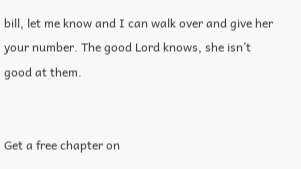bill, let me know and I can walk over and give her your number. The good Lord knows, she isn’t good at them.


Get a free chapter on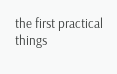the first practical things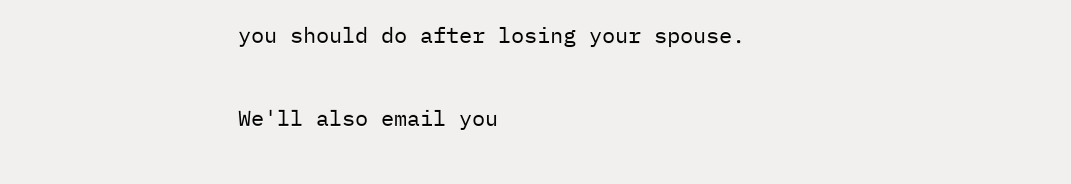you should do after losing your spouse.

We'll also email you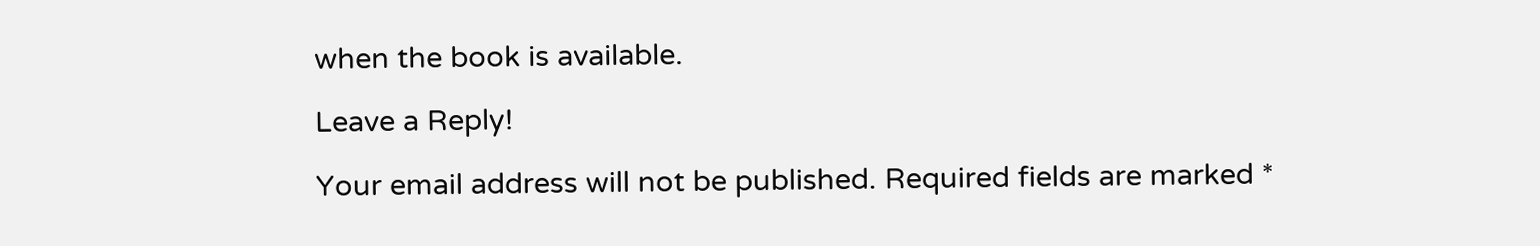when the book is available.

Leave a Reply!

Your email address will not be published. Required fields are marked *